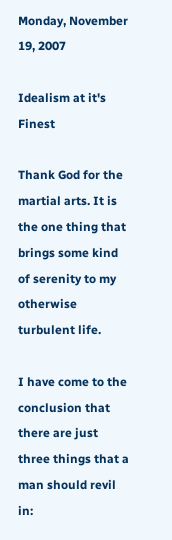Monday, November 19, 2007

Idealism at it's Finest

Thank God for the martial arts. It is the one thing that brings some kind of serenity to my otherwise turbulent life.

I have come to the conclusion that there are just three things that a man should revil in: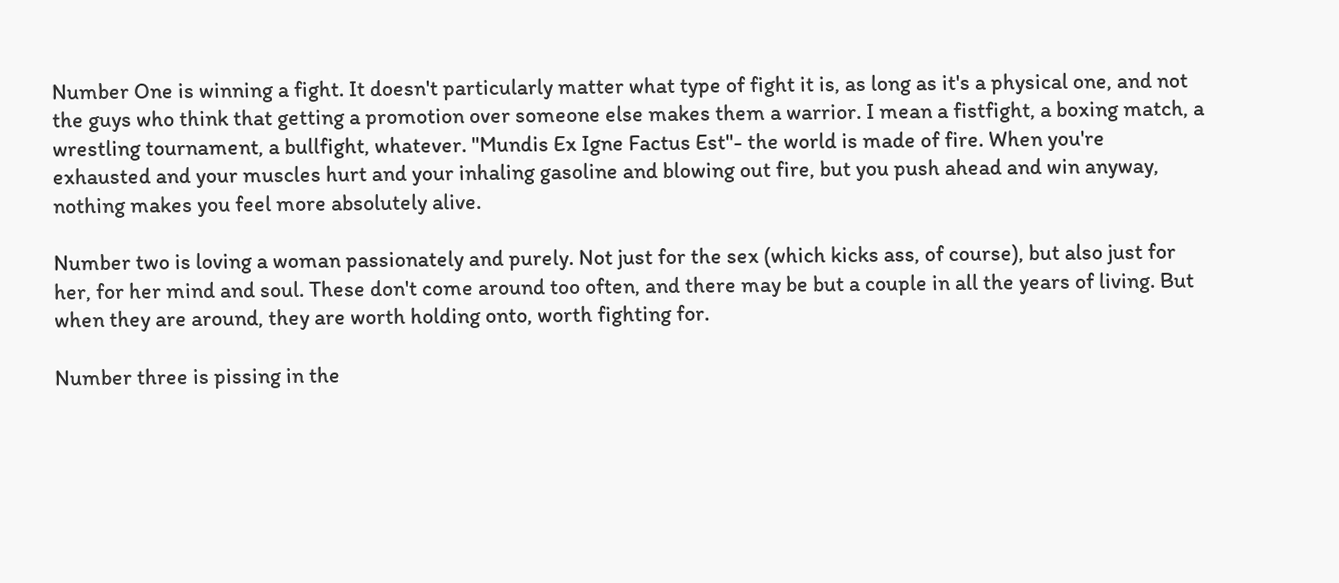Number One is winning a fight. It doesn't particularly matter what type of fight it is, as long as it's a physical one, and not the guys who think that getting a promotion over someone else makes them a warrior. I mean a fistfight, a boxing match, a wrestling tournament, a bullfight, whatever. "Mundis Ex Igne Factus Est"- the world is made of fire. When you're exhausted and your muscles hurt and your inhaling gasoline and blowing out fire, but you push ahead and win anyway, nothing makes you feel more absolutely alive.

Number two is loving a woman passionately and purely. Not just for the sex (which kicks ass, of course), but also just for her, for her mind and soul. These don't come around too often, and there may be but a couple in all the years of living. But when they are around, they are worth holding onto, worth fighting for.

Number three is pissing in the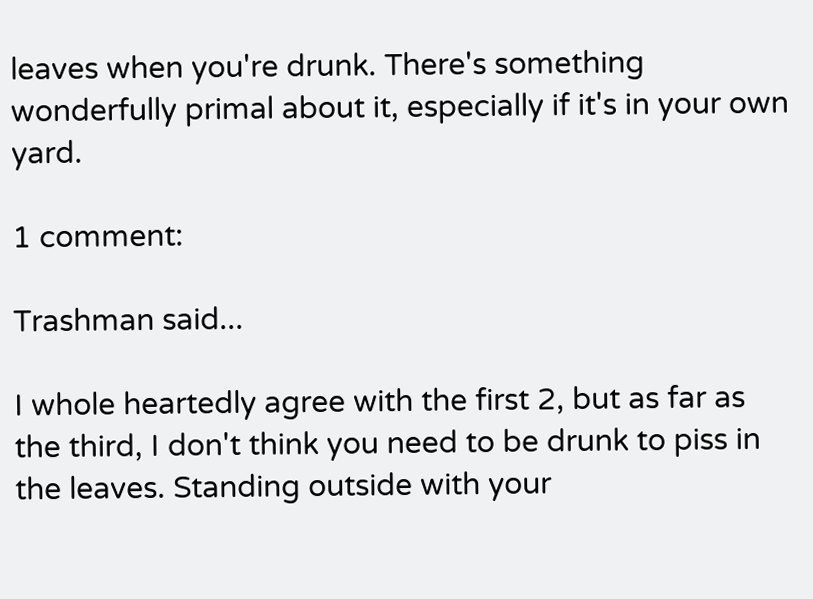leaves when you're drunk. There's something wonderfully primal about it, especially if it's in your own yard.

1 comment:

Trashman said...

I whole heartedly agree with the first 2, but as far as the third, I don't think you need to be drunk to piss in the leaves. Standing outside with your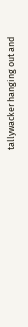tallywacker hanging out and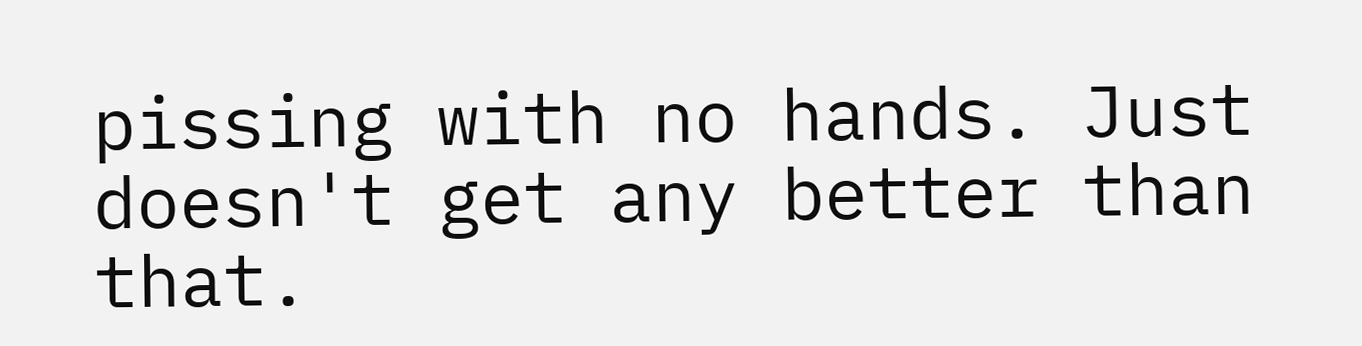pissing with no hands. Just doesn't get any better than that.